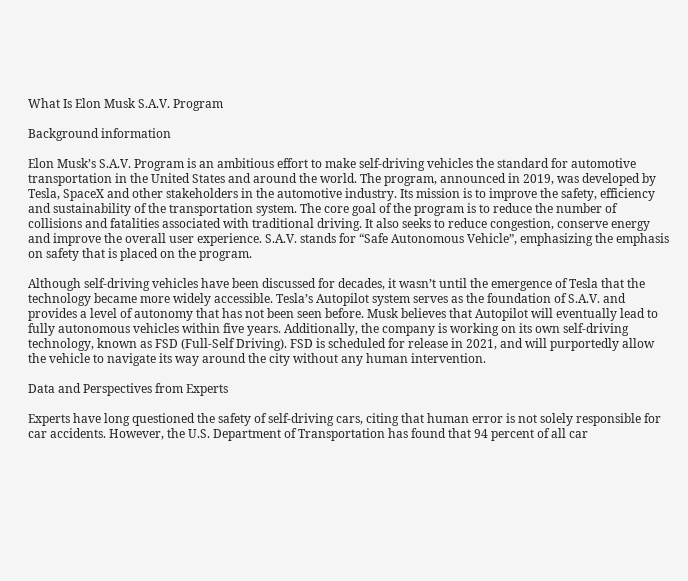What Is Elon Musk S.A.V. Program

Background information

Elon Musk’s S.A.V. Program is an ambitious effort to make self-driving vehicles the standard for automotive transportation in the United States and around the world. The program, announced in 2019, was developed by Tesla, SpaceX and other stakeholders in the automotive industry. Its mission is to improve the safety, efficiency and sustainability of the transportation system. The core goal of the program is to reduce the number of collisions and fatalities associated with traditional driving. It also seeks to reduce congestion, conserve energy and improve the overall user experience. S.A.V. stands for “Safe Autonomous Vehicle”, emphasizing the emphasis on safety that is placed on the program.

Although self-driving vehicles have been discussed for decades, it wasn’t until the emergence of Tesla that the technology became more widely accessible. Tesla’s Autopilot system serves as the foundation of S.A.V. and provides a level of autonomy that has not been seen before. Musk believes that Autopilot will eventually lead to fully autonomous vehicles within five years. Additionally, the company is working on its own self-driving technology, known as FSD (Full-Self Driving). FSD is scheduled for release in 2021, and will purportedly allow the vehicle to navigate its way around the city without any human intervention.

Data and Perspectives from Experts

Experts have long questioned the safety of self-driving cars, citing that human error is not solely responsible for car accidents. However, the U.S. Department of Transportation has found that 94 percent of all car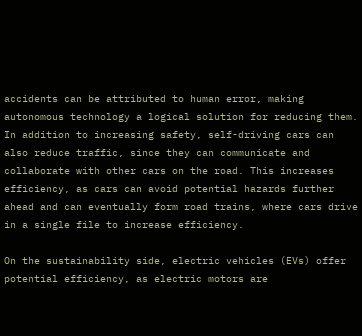accidents can be attributed to human error, making autonomous technology a logical solution for reducing them. In addition to increasing safety, self-driving cars can also reduce traffic, since they can communicate and collaborate with other cars on the road. This increases efficiency, as cars can avoid potential hazards further ahead and can eventually form road trains, where cars drive in a single file to increase efficiency.

On the sustainability side, electric vehicles (EVs) offer potential efficiency, as electric motors are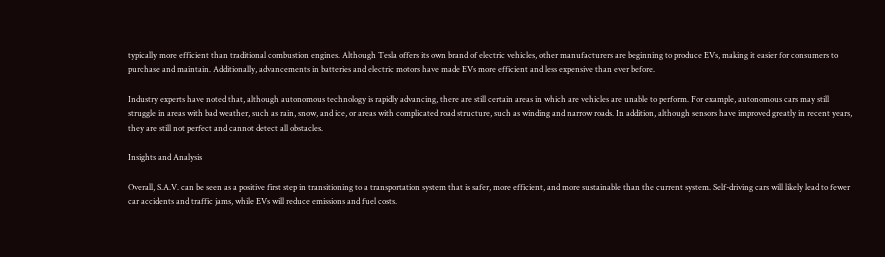typically more efficient than traditional combustion engines. Although Tesla offers its own brand of electric vehicles, other manufacturers are beginning to produce EVs, making it easier for consumers to purchase and maintain. Additionally, advancements in batteries and electric motors have made EVs more efficient and less expensive than ever before.

Industry experts have noted that, although autonomous technology is rapidly advancing, there are still certain areas in which are vehicles are unable to perform. For example, autonomous cars may still struggle in areas with bad weather, such as rain, snow, and ice, or areas with complicated road structure, such as winding and narrow roads. In addition, although sensors have improved greatly in recent years, they are still not perfect and cannot detect all obstacles.

Insights and Analysis

Overall, S.A.V. can be seen as a positive first step in transitioning to a transportation system that is safer, more efficient, and more sustainable than the current system. Self-driving cars will likely lead to fewer car accidents and traffic jams, while EVs will reduce emissions and fuel costs.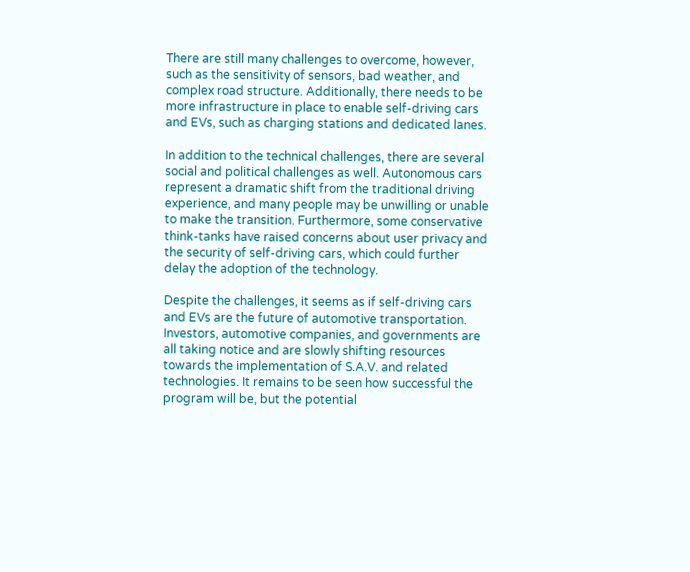There are still many challenges to overcome, however, such as the sensitivity of sensors, bad weather, and complex road structure. Additionally, there needs to be more infrastructure in place to enable self-driving cars and EVs, such as charging stations and dedicated lanes.

In addition to the technical challenges, there are several social and political challenges as well. Autonomous cars represent a dramatic shift from the traditional driving experience, and many people may be unwilling or unable to make the transition. Furthermore, some conservative think-tanks have raised concerns about user privacy and the security of self-driving cars, which could further delay the adoption of the technology.

Despite the challenges, it seems as if self-driving cars and EVs are the future of automotive transportation. Investors, automotive companies, and governments are all taking notice and are slowly shifting resources towards the implementation of S.A.V. and related technologies. It remains to be seen how successful the program will be, but the potential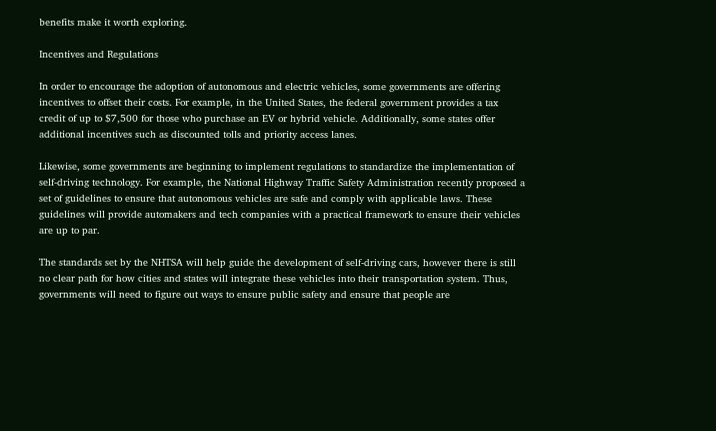benefits make it worth exploring.

Incentives and Regulations

In order to encourage the adoption of autonomous and electric vehicles, some governments are offering incentives to offset their costs. For example, in the United States, the federal government provides a tax credit of up to $7,500 for those who purchase an EV or hybrid vehicle. Additionally, some states offer additional incentives such as discounted tolls and priority access lanes.

Likewise, some governments are beginning to implement regulations to standardize the implementation of self-driving technology. For example, the National Highway Traffic Safety Administration recently proposed a set of guidelines to ensure that autonomous vehicles are safe and comply with applicable laws. These guidelines will provide automakers and tech companies with a practical framework to ensure their vehicles are up to par.

The standards set by the NHTSA will help guide the development of self-driving cars, however there is still no clear path for how cities and states will integrate these vehicles into their transportation system. Thus, governments will need to figure out ways to ensure public safety and ensure that people are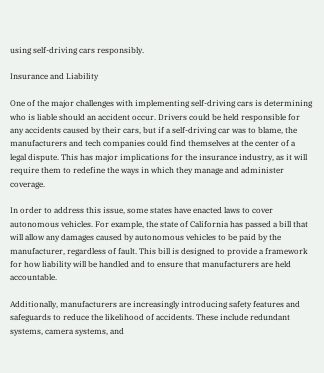using self-driving cars responsibly.

Insurance and Liability

One of the major challenges with implementing self-driving cars is determining who is liable should an accident occur. Drivers could be held responsible for any accidents caused by their cars, but if a self-driving car was to blame, the manufacturers and tech companies could find themselves at the center of a legal dispute. This has major implications for the insurance industry, as it will require them to redefine the ways in which they manage and administer coverage.

In order to address this issue, some states have enacted laws to cover autonomous vehicles. For example, the state of California has passed a bill that will allow any damages caused by autonomous vehicles to be paid by the manufacturer, regardless of fault. This bill is designed to provide a framework for how liability will be handled and to ensure that manufacturers are held accountable.

Additionally, manufacturers are increasingly introducing safety features and safeguards to reduce the likelihood of accidents. These include redundant systems, camera systems, and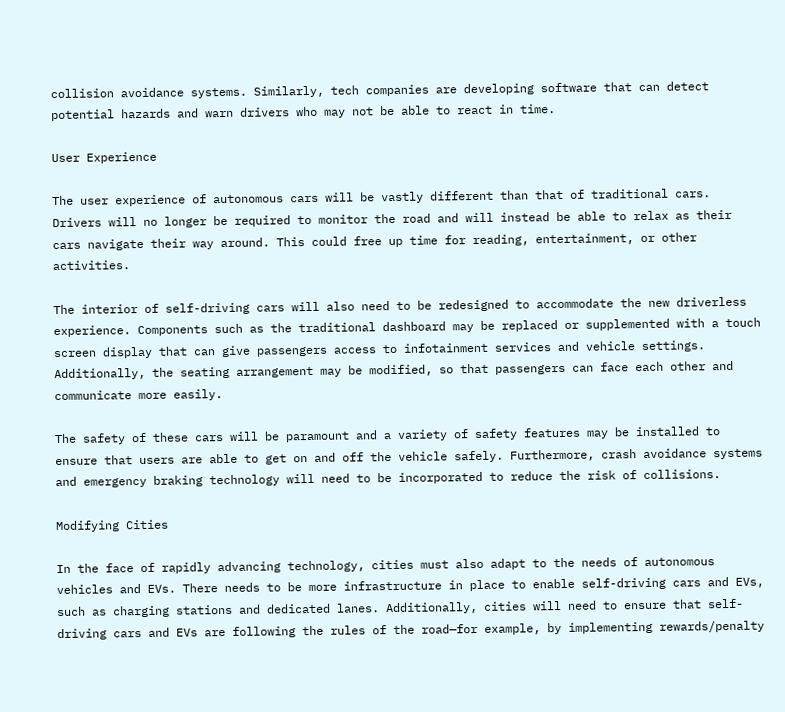collision avoidance systems. Similarly, tech companies are developing software that can detect potential hazards and warn drivers who may not be able to react in time.

User Experience

The user experience of autonomous cars will be vastly different than that of traditional cars. Drivers will no longer be required to monitor the road and will instead be able to relax as their cars navigate their way around. This could free up time for reading, entertainment, or other activities.

The interior of self-driving cars will also need to be redesigned to accommodate the new driverless experience. Components such as the traditional dashboard may be replaced or supplemented with a touch screen display that can give passengers access to infotainment services and vehicle settings. Additionally, the seating arrangement may be modified, so that passengers can face each other and communicate more easily.

The safety of these cars will be paramount and a variety of safety features may be installed to ensure that users are able to get on and off the vehicle safely. Furthermore, crash avoidance systems and emergency braking technology will need to be incorporated to reduce the risk of collisions.

Modifying Cities

In the face of rapidly advancing technology, cities must also adapt to the needs of autonomous vehicles and EVs. There needs to be more infrastructure in place to enable self-driving cars and EVs, such as charging stations and dedicated lanes. Additionally, cities will need to ensure that self-driving cars and EVs are following the rules of the road—for example, by implementing rewards/penalty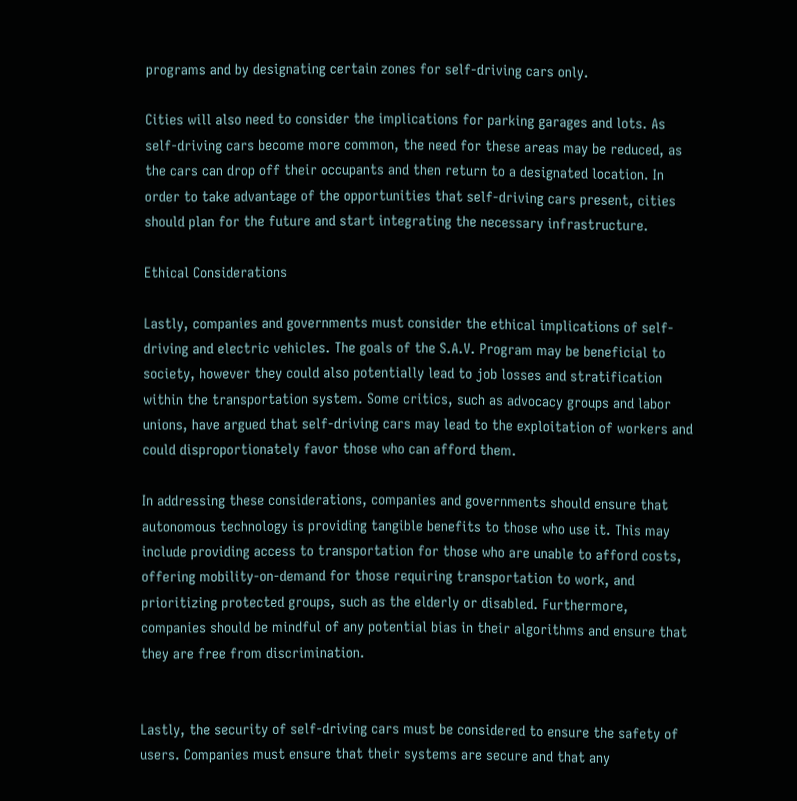programs and by designating certain zones for self-driving cars only.

Cities will also need to consider the implications for parking garages and lots. As self-driving cars become more common, the need for these areas may be reduced, as the cars can drop off their occupants and then return to a designated location. In order to take advantage of the opportunities that self-driving cars present, cities should plan for the future and start integrating the necessary infrastructure.

Ethical Considerations

Lastly, companies and governments must consider the ethical implications of self-driving and electric vehicles. The goals of the S.A.V. Program may be beneficial to society, however they could also potentially lead to job losses and stratification within the transportation system. Some critics, such as advocacy groups and labor unions, have argued that self-driving cars may lead to the exploitation of workers and could disproportionately favor those who can afford them.

In addressing these considerations, companies and governments should ensure that autonomous technology is providing tangible benefits to those who use it. This may include providing access to transportation for those who are unable to afford costs, offering mobility-on-demand for those requiring transportation to work, and prioritizing protected groups, such as the elderly or disabled. Furthermore, companies should be mindful of any potential bias in their algorithms and ensure that they are free from discrimination.


Lastly, the security of self-driving cars must be considered to ensure the safety of users. Companies must ensure that their systems are secure and that any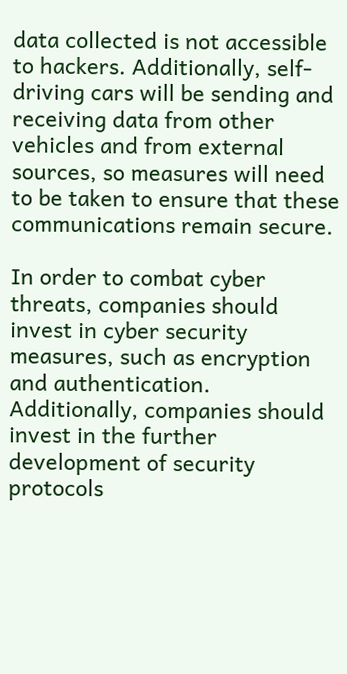data collected is not accessible to hackers. Additionally, self-driving cars will be sending and receiving data from other vehicles and from external sources, so measures will need to be taken to ensure that these communications remain secure.

In order to combat cyber threats, companies should invest in cyber security measures, such as encryption and authentication. Additionally, companies should invest in the further development of security protocols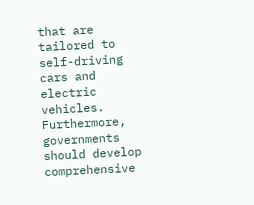that are tailored to self-driving cars and electric vehicles. Furthermore, governments should develop comprehensive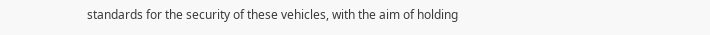standards for the security of these vehicles, with the aim of holding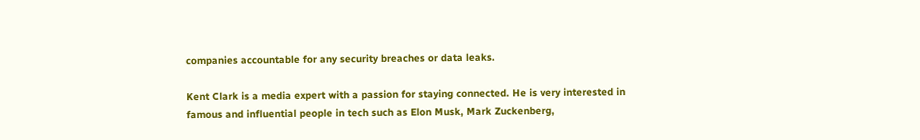companies accountable for any security breaches or data leaks.

Kent Clark is a media expert with a passion for staying connected. He is very interested in famous and influential people in tech such as Elon Musk, Mark Zuckenberg,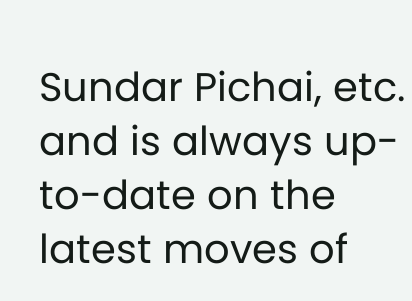Sundar Pichai, etc. and is always up-to-date on the latest moves of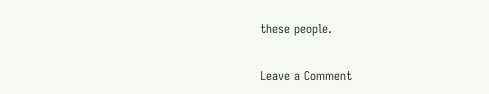these people.

Leave a Comment